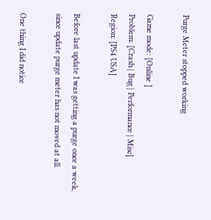Purge Meter stopped working

Game mode: [Online ]
Problem: [Crash | Bug | Performance | Misc]
Region: [PS4 USA]

Before last update I was getting a purge once a week, since update purge meter has not moved at all.

One thing I did notice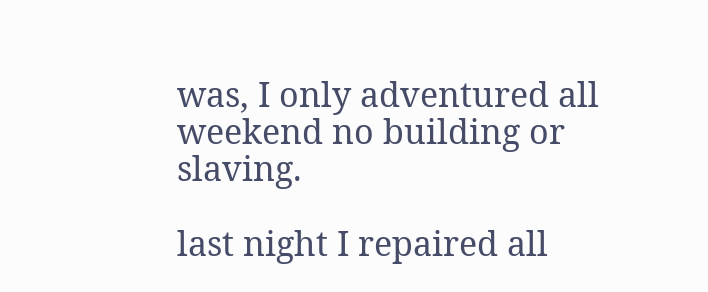was, I only adventured all weekend no building or slaving.

last night I repaired all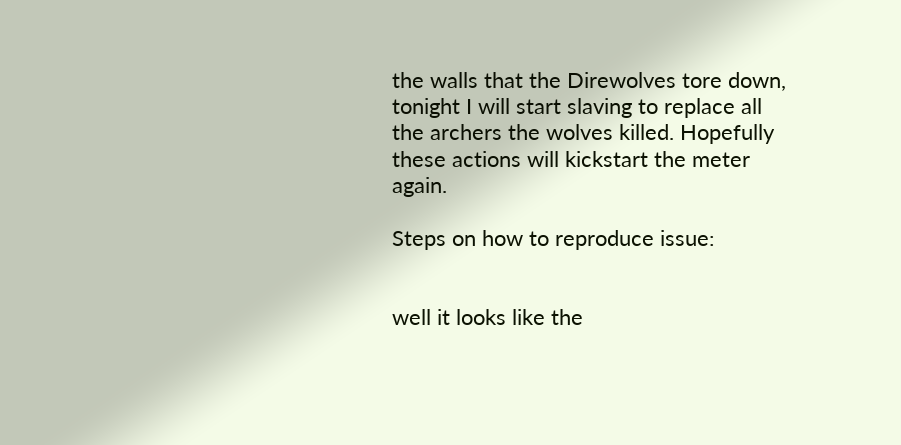the walls that the Direwolves tore down, tonight I will start slaving to replace all the archers the wolves killed. Hopefully these actions will kickstart the meter again.

Steps on how to reproduce issue:


well it looks like the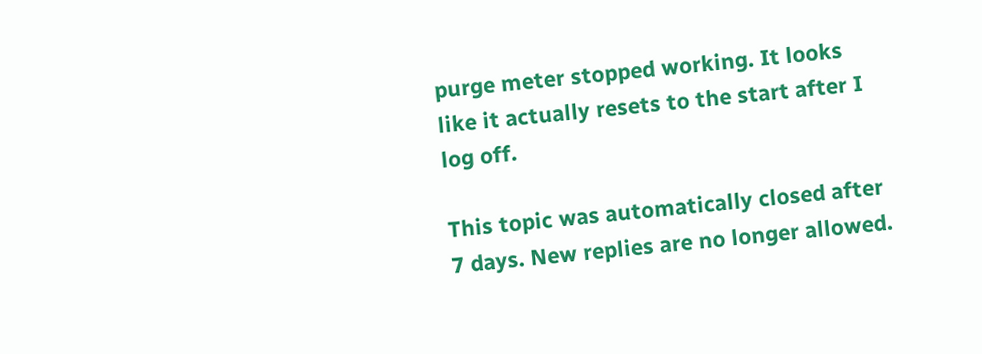purge meter stopped working. It looks like it actually resets to the start after I log off.

This topic was automatically closed after 7 days. New replies are no longer allowed.